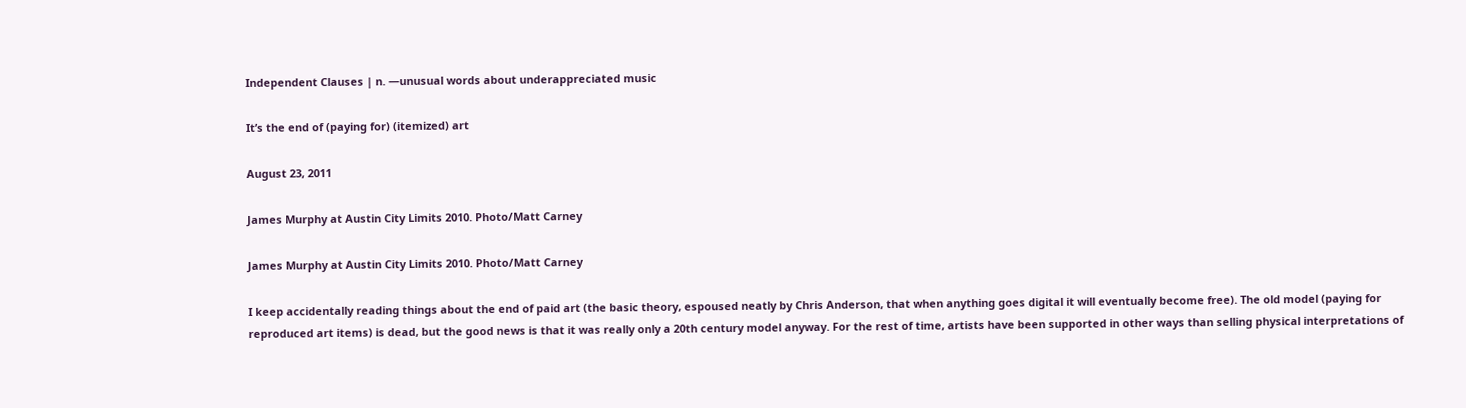Independent Clauses | n. —unusual words about underappreciated music

It’s the end of (paying for) (itemized) art

August 23, 2011

James Murphy at Austin City Limits 2010. Photo/Matt Carney

James Murphy at Austin City Limits 2010. Photo/Matt Carney

I keep accidentally reading things about the end of paid art (the basic theory, espoused neatly by Chris Anderson, that when anything goes digital it will eventually become free). The old model (paying for reproduced art items) is dead, but the good news is that it was really only a 20th century model anyway. For the rest of time, artists have been supported in other ways than selling physical interpretations of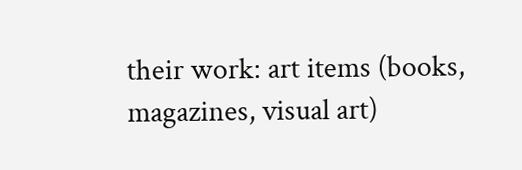their work: art items (books, magazines, visual art)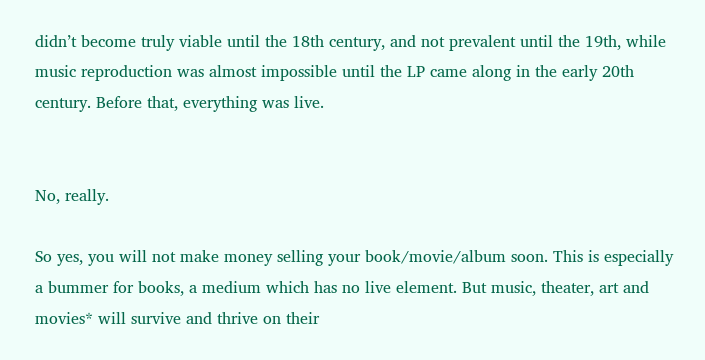didn’t become truly viable until the 18th century, and not prevalent until the 19th, while music reproduction was almost impossible until the LP came along in the early 20th century. Before that, everything was live.


No, really.

So yes, you will not make money selling your book/movie/album soon. This is especially a bummer for books, a medium which has no live element. But music, theater, art and movies* will survive and thrive on their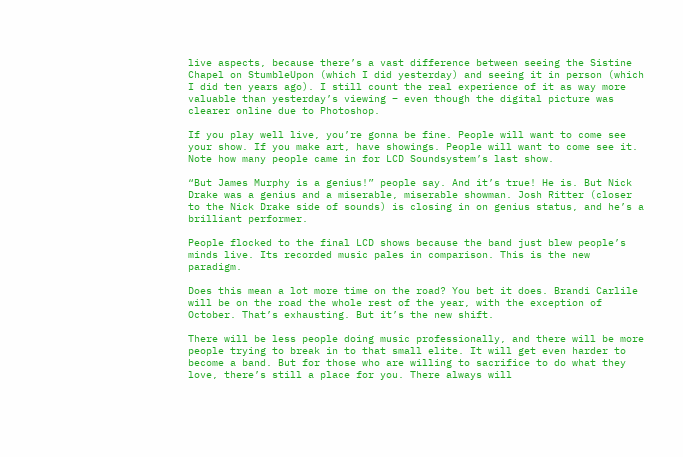live aspects, because there’s a vast difference between seeing the Sistine Chapel on StumbleUpon (which I did yesterday) and seeing it in person (which I did ten years ago). I still count the real experience of it as way more valuable than yesterday’s viewing – even though the digital picture was clearer online due to Photoshop.

If you play well live, you’re gonna be fine. People will want to come see your show. If you make art, have showings. People will want to come see it. Note how many people came in for LCD Soundsystem’s last show.

“But James Murphy is a genius!” people say. And it’s true! He is. But Nick Drake was a genius and a miserable, miserable showman. Josh Ritter (closer to the Nick Drake side of sounds) is closing in on genius status, and he’s a brilliant performer.

People flocked to the final LCD shows because the band just blew people’s minds live. Its recorded music pales in comparison. This is the new paradigm.

Does this mean a lot more time on the road? You bet it does. Brandi Carlile will be on the road the whole rest of the year, with the exception of October. That’s exhausting. But it’s the new shift.

There will be less people doing music professionally, and there will be more people trying to break in to that small elite. It will get even harder to become a band. But for those who are willing to sacrifice to do what they love, there’s still a place for you. There always will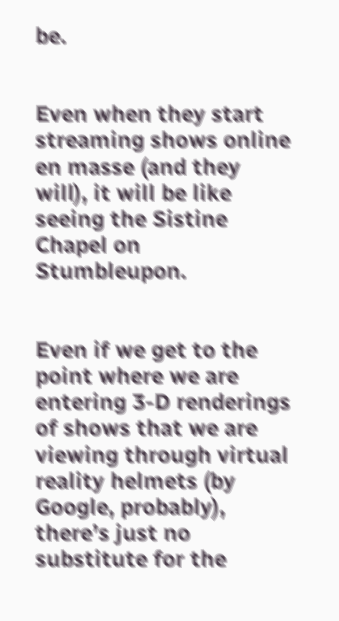be.


Even when they start streaming shows online en masse (and they will), it will be like seeing the Sistine Chapel on Stumbleupon.


Even if we get to the point where we are entering 3-D renderings of shows that we are viewing through virtual reality helmets (by Google, probably), there’s just no substitute for the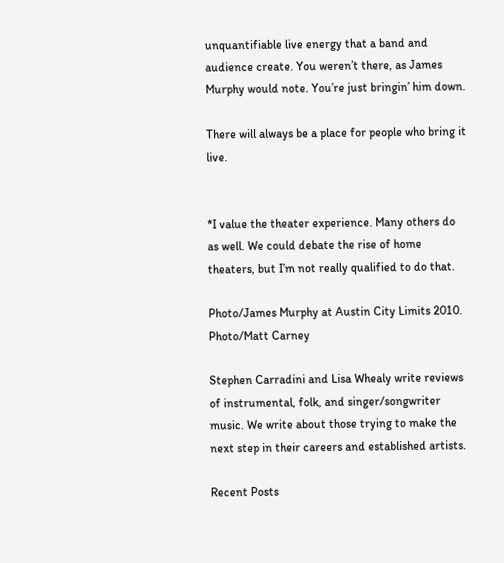unquantifiable live energy that a band and audience create. You weren’t there, as James Murphy would note. You’re just bringin’ him down.

There will always be a place for people who bring it live.


*I value the theater experience. Many others do as well. We could debate the rise of home theaters, but I’m not really qualified to do that.

Photo/James Murphy at Austin City Limits 2010. Photo/Matt Carney

Stephen Carradini and Lisa Whealy write reviews of instrumental, folk, and singer/songwriter music. We write about those trying to make the next step in their careers and established artists.

Recent Posts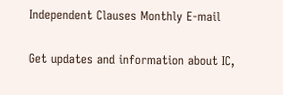Independent Clauses Monthly E-mail

Get updates and information about IC,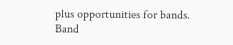plus opportunities for bands.
Band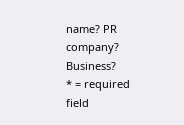name? PR company? Business?
* = required field